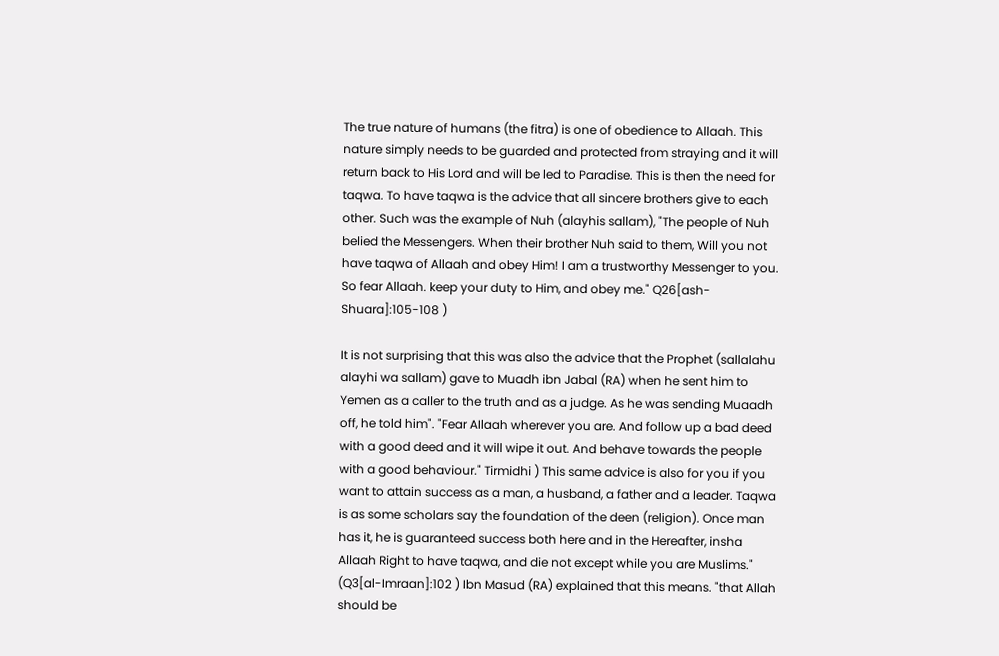The true nature of humans (the fitra) is one of obedience to Allaah. This nature simply needs to be guarded and protected from straying and it will return back to His Lord and will be led to Paradise. This is then the need for taqwa. To have taqwa is the advice that all sincere brothers give to each other. Such was the example of Nuh (alayhis sallam), "The people of Nuh belied the Messengers. When their brother Nuh said to them, Will you not have taqwa of Allaah and obey Him! I am a trustworthy Messenger to you. So fear Allaah. keep your duty to Him, and obey me." Q26[ash-Shuara]:105-108 )

It is not surprising that this was also the advice that the Prophet (sallalahu alayhi wa sallam) gave to Muadh ibn Jabal (RA) when he sent him to Yemen as a caller to the truth and as a judge. As he was sending Muaadh off, he told him". "Fear AIlaah wherever you are. And follow up a bad deed with a good deed and it will wipe it out. And behave towards the people with a good behaviour." Tirmidhi ) This same advice is also for you if you want to attain success as a man, a husband, a father and a leader. Taqwa is as some scholars say the foundation of the deen (religion). Once man has it, he is guaranteed success both here and in the Hereafter, insha Allaah Right to have taqwa, and die not except while you are Muslims." (Q3[al-Imraan]:102 ) Ibn Masud (RA) explained that this means. "that Allah should be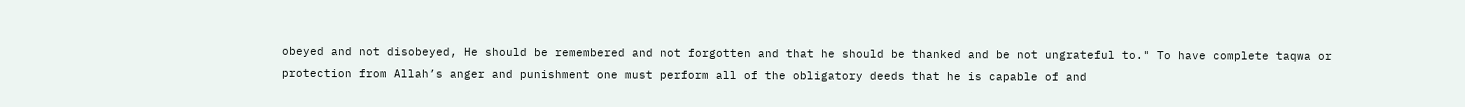obeyed and not disobeyed, He should be remembered and not forgotten and that he should be thanked and be not ungrateful to." To have complete taqwa or protection from Allah’s anger and punishment one must perform all of the obligatory deeds that he is capable of and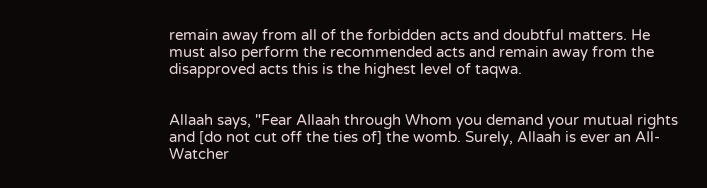remain away from all of the forbidden acts and doubtful matters. He must also perform the recommended acts and remain away from the disapproved acts this is the highest level of taqwa.


Allaah says, "Fear AIlaah through Whom you demand your mutual rights and [do not cut off the ties of] the womb. Surely, Allaah is ever an AIl- Watcher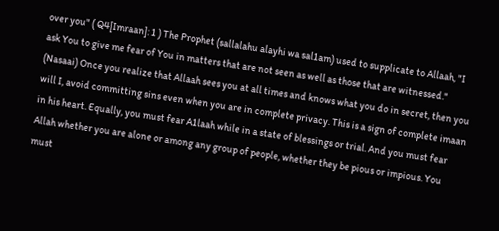over you" ( Q4[Imraan]: 1 ) The Prophet (sallalahu alayhi wa sal1am) used to supplicate to Allaah, "I ask You to give me fear of You in matters that are not seen as well as those that are witnessed." (Nasaai) Once you realize that Allaah sees you at all times and knows what you do in secret, then you will I, avoid committing sins even when you are in complete privacy. This is a sign of complete imaan in his heart. Equally, you must fear A1laah while in a state of blessings or trial. And you must fear Allah whether you are alone or among any group of people, whether they be pious or impious. You must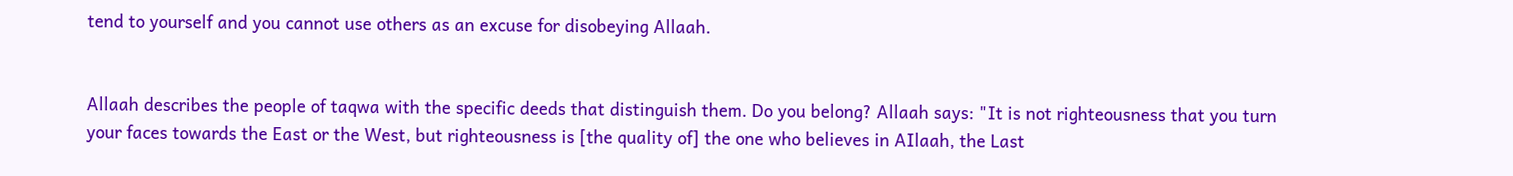tend to yourself and you cannot use others as an excuse for disobeying Allaah.


Allaah describes the people of taqwa with the specific deeds that distinguish them. Do you belong? Allaah says: "It is not righteousness that you turn your faces towards the East or the West, but righteousness is [the quality of] the one who believes in AIlaah, the Last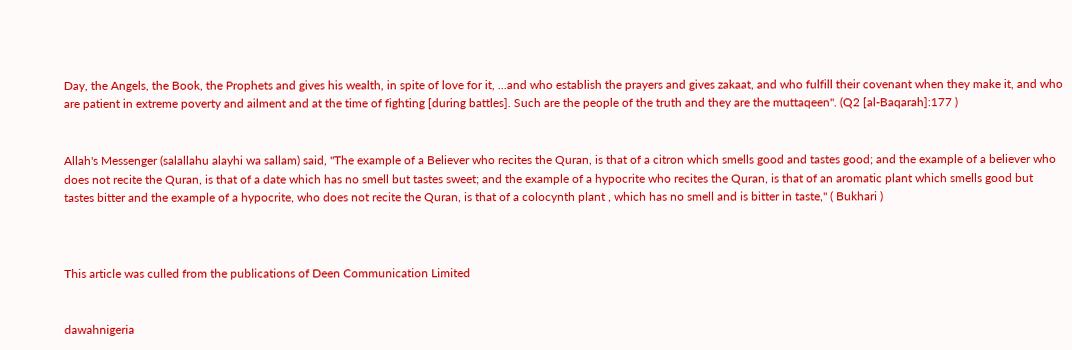Day, the Angels, the Book, the Prophets and gives his wealth, in spite of love for it, ...and who establish the prayers and gives zakaat, and who fulfill their covenant when they make it, and who are patient in extreme poverty and ailment and at the time of fighting [during battles]. Such are the people of the truth and they are the muttaqeen". (Q2 [al-Baqarah]:177 )


Allah's Messenger (salallahu alayhi wa sallam) said, "The example of a Believer who recites the Quran, is that of a citron which smells good and tastes good; and the example of a believer who does not recite the Quran, is that of a date which has no smell but tastes sweet; and the example of a hypocrite who recites the Quran, is that of an aromatic plant which smells good but tastes bitter and the example of a hypocrite, who does not recite the Quran, is that of a colocynth plant , which has no smell and is bitter in taste," ( Bukhari )



This article was culled from the publications of Deen Communication Limited


dawahnigeria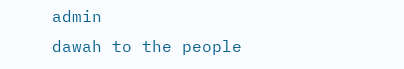admin
dawah to the people